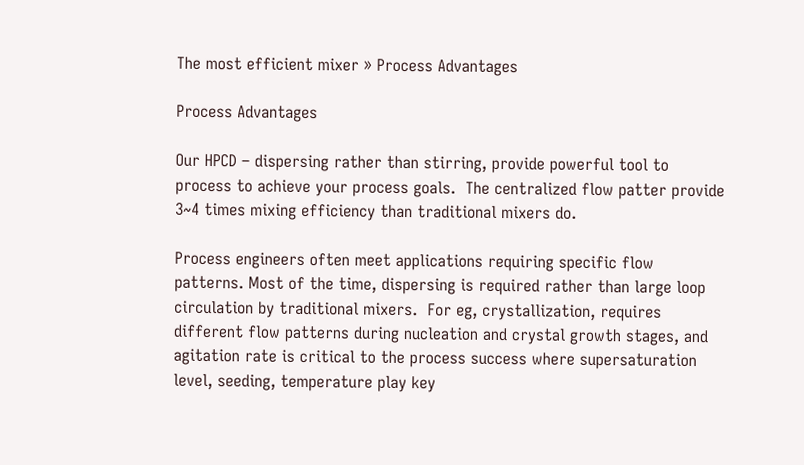The most efficient mixer » Process Advantages

Process Advantages

Our HPCD – dispersing rather than stirring, provide powerful tool to process to achieve your process goals.  The centralized flow patter provide 3~4 times mixing efficiency than traditional mixers do.

Process engineers often meet applications requiring specific flow patterns. Most of the time, dispersing is required rather than large loop circulation by traditional mixers.  For eg, crystallization, requires different flow patterns during nucleation and crystal growth stages, and agitation rate is critical to the process success where supersaturation level, seeding, temperature play key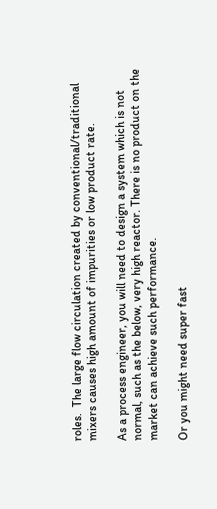roles.  The large flow circulation created by conventional/traditional mixers causes high amount of impurities or low product rate.

As a process engineer, you will need to design a system which is not normal, such as the below, very high reactor. There is no product on the market can achieve such performance.

Or you might need super fast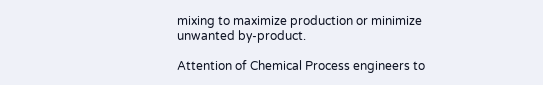mixing to maximize production or minimize unwanted by-product.

Attention of Chemical Process engineers to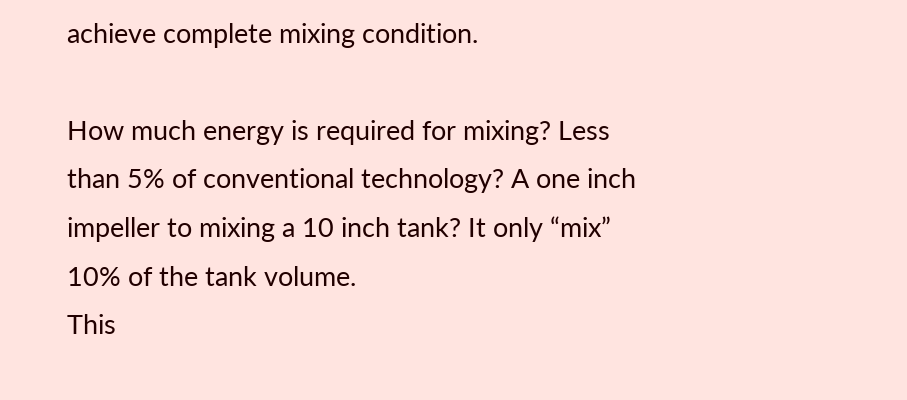achieve complete mixing condition.

How much energy is required for mixing? Less than 5% of conventional technology? A one inch impeller to mixing a 10 inch tank? It only “mix” 10% of the tank volume.
This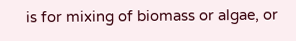is for mixing of biomass or algae, or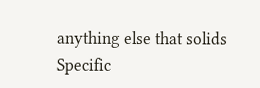anything else that solids Specific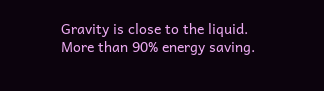Gravity is close to the liquid. More than 90% energy saving.